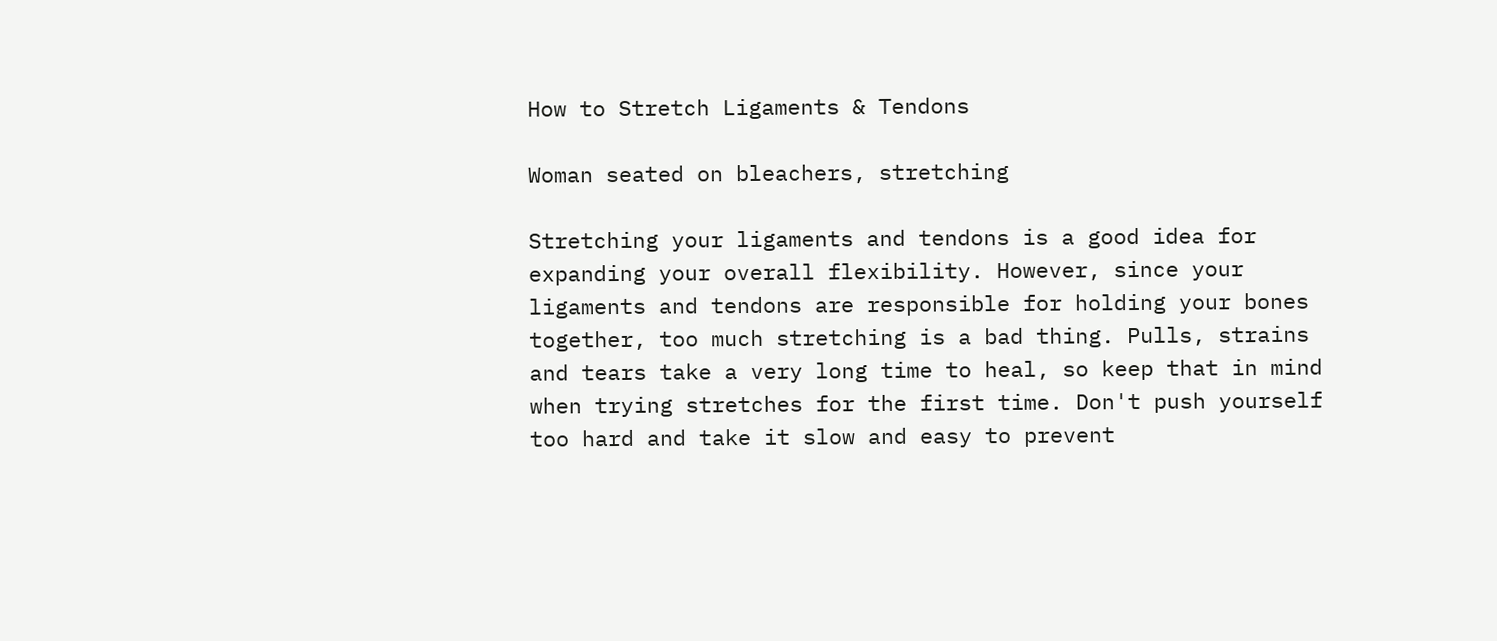How to Stretch Ligaments & Tendons

Woman seated on bleachers, stretching

Stretching your ligaments and tendons is a good idea for expanding your overall flexibility. However, since your ligaments and tendons are responsible for holding your bones together, too much stretching is a bad thing. Pulls, strains and tears take a very long time to heal, so keep that in mind when trying stretches for the first time. Don't push yourself too hard and take it slow and easy to prevent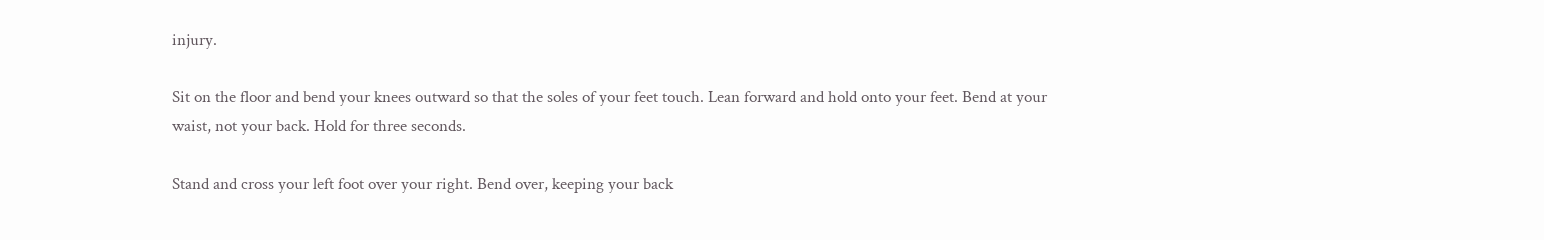injury.

Sit on the floor and bend your knees outward so that the soles of your feet touch. Lean forward and hold onto your feet. Bend at your waist, not your back. Hold for three seconds.

Stand and cross your left foot over your right. Bend over, keeping your back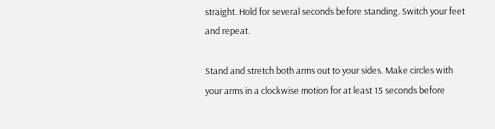straight. Hold for several seconds before standing. Switch your feet and repeat.

Stand and stretch both arms out to your sides. Make circles with your arms in a clockwise motion for at least 15 seconds before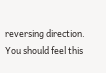reversing direction. You should feel this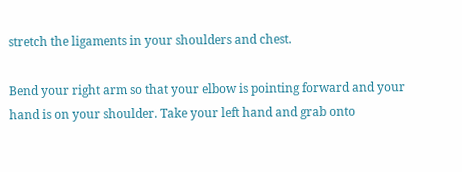stretch the ligaments in your shoulders and chest.

Bend your right arm so that your elbow is pointing forward and your hand is on your shoulder. Take your left hand and grab onto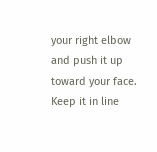your right elbow and push it up toward your face. Keep it in line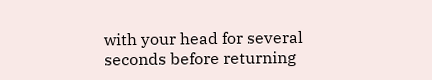with your head for several seconds before returning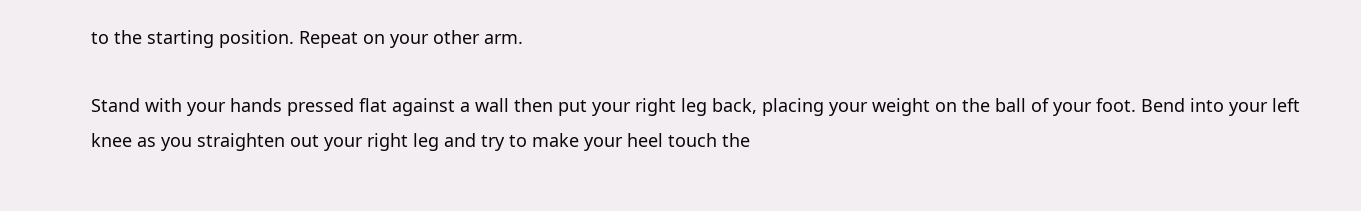to the starting position. Repeat on your other arm.

Stand with your hands pressed flat against a wall then put your right leg back, placing your weight on the ball of your foot. Bend into your left knee as you straighten out your right leg and try to make your heel touch the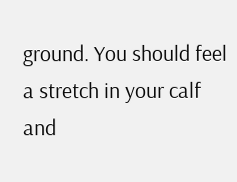ground. You should feel a stretch in your calf and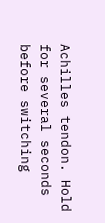Achilles tendon. Hold for several seconds before switching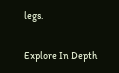legs.

Explore In Depth